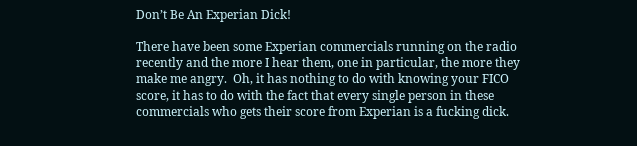Don’t Be An Experian Dick!

There have been some Experian commercials running on the radio recently and the more I hear them, one in particular, the more they make me angry.  Oh, it has nothing to do with knowing your FICO score, it has to do with the fact that every single person in these commercials who gets their score from Experian is a fucking dick.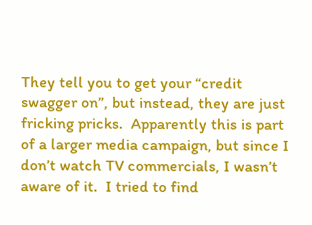They tell you to get your “credit swagger on”, but instead, they are just fricking pricks.  Apparently this is part of a larger media campaign, but since I don’t watch TV commercials, I wasn’t aware of it.  I tried to find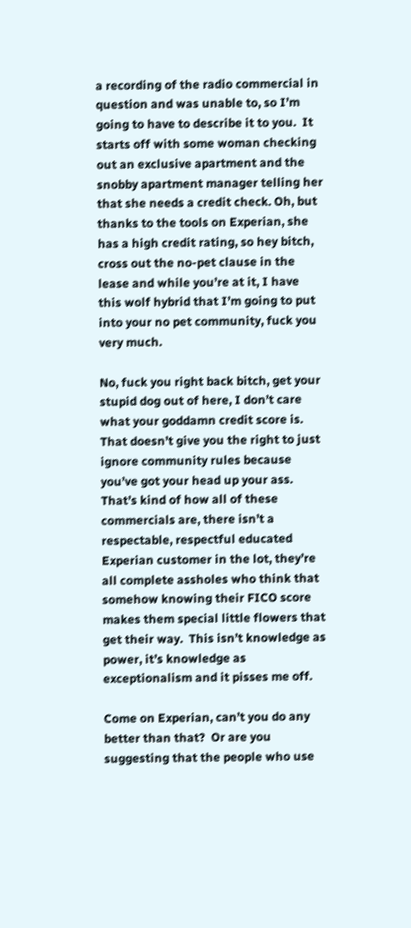a recording of the radio commercial in question and was unable to, so I’m going to have to describe it to you.  It starts off with some woman checking out an exclusive apartment and the snobby apartment manager telling her that she needs a credit check. Oh, but thanks to the tools on Experian, she has a high credit rating, so hey bitch, cross out the no-pet clause in the lease and while you’re at it, I have this wolf hybrid that I’m going to put into your no pet community, fuck you very much.

No, fuck you right back bitch, get your stupid dog out of here, I don’t care what your goddamn credit score is.  That doesn’t give you the right to just ignore community rules because you’ve got your head up your ass.  That’s kind of how all of these commercials are, there isn’t a respectable, respectful educated Experian customer in the lot, they’re all complete assholes who think that somehow knowing their FICO score makes them special little flowers that get their way.  This isn’t knowledge as power, it’s knowledge as exceptionalism and it pisses me off.

Come on Experian, can’t you do any better than that?  Or are you suggesting that the people who use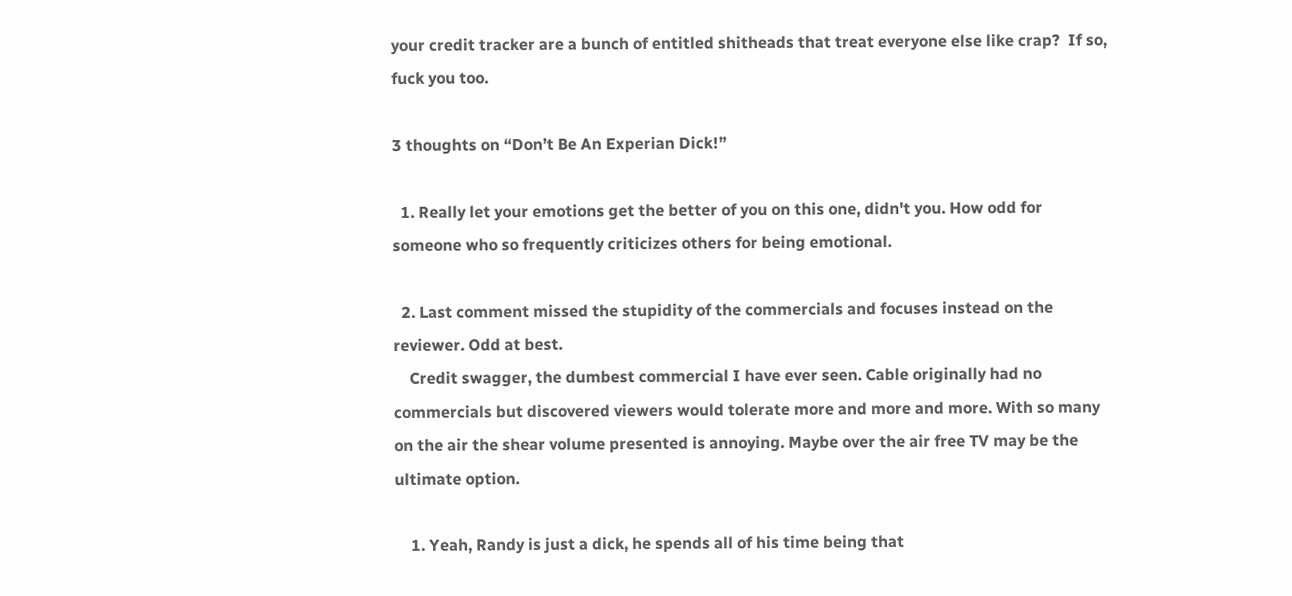your credit tracker are a bunch of entitled shitheads that treat everyone else like crap?  If so, fuck you too.

3 thoughts on “Don’t Be An Experian Dick!”

  1. Really let your emotions get the better of you on this one, didn't you. How odd for someone who so frequently criticizes others for being emotional.

  2. Last comment missed the stupidity of the commercials and focuses instead on the reviewer. Odd at best.
    Credit swagger, the dumbest commercial I have ever seen. Cable originally had no commercials but discovered viewers would tolerate more and more and more. With so many on the air the shear volume presented is annoying. Maybe over the air free TV may be the ultimate option.

    1. Yeah, Randy is just a dick, he spends all of his time being that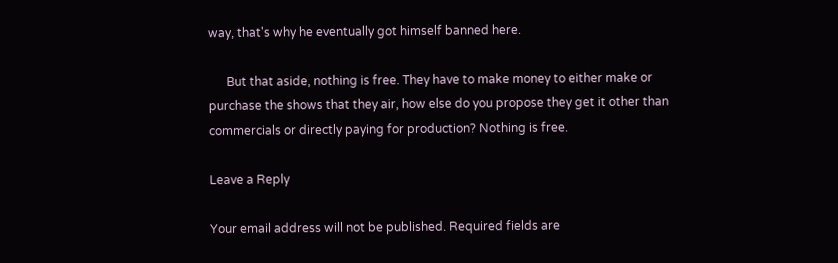way, that's why he eventually got himself banned here.

      But that aside, nothing is free. They have to make money to either make or purchase the shows that they air, how else do you propose they get it other than commercials or directly paying for production? Nothing is free.

Leave a Reply

Your email address will not be published. Required fields are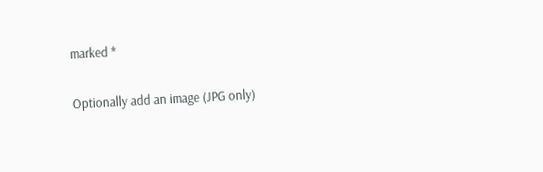marked *

Optionally add an image (JPG only)